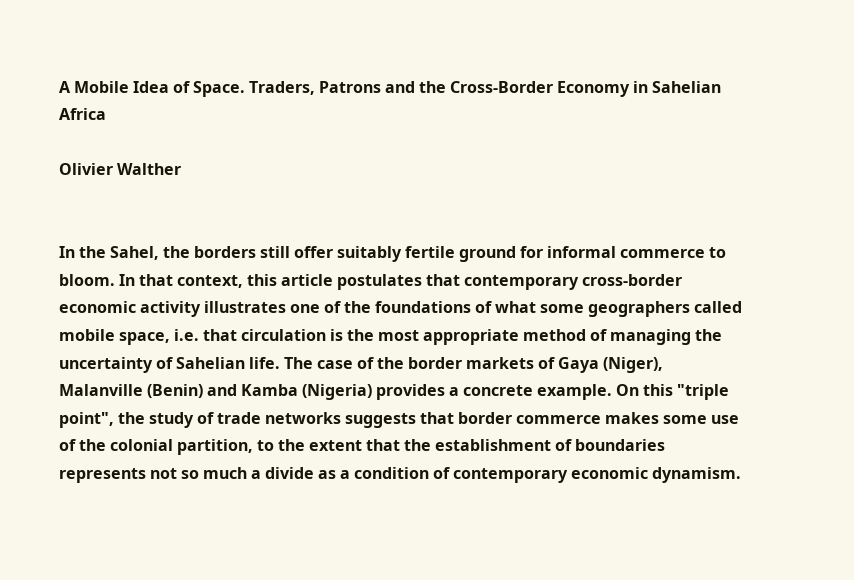A Mobile Idea of Space. Traders, Patrons and the Cross-Border Economy in Sahelian Africa

Olivier Walther


In the Sahel, the borders still offer suitably fertile ground for informal commerce to bloom. In that context, this article postulates that contemporary cross-border economic activity illustrates one of the foundations of what some geographers called mobile space, i.e. that circulation is the most appropriate method of managing the uncertainty of Sahelian life. The case of the border markets of Gaya (Niger), Malanville (Benin) and Kamba (Nigeria) provides a concrete example. On this "triple point", the study of trade networks suggests that border commerce makes some use of the colonial partition, to the extent that the establishment of boundaries represents not so much a divide as a condition of contemporary economic dynamism.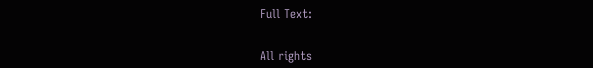Full Text:


All rights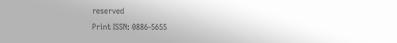reserved
Print ISSN: 0886-5655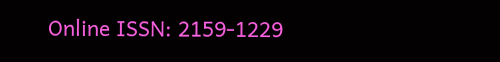Online ISSN: 2159-1229